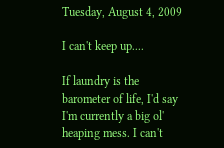Tuesday, August 4, 2009

I can't keep up....

If laundry is the barometer of life, I'd say I'm currently a big ol' heaping mess. I can't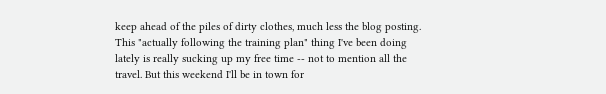keep ahead of the piles of dirty clothes, much less the blog posting. This "actually following the training plan" thing I've been doing lately is really sucking up my free time -- not to mention all the travel. But this weekend I'll be in town for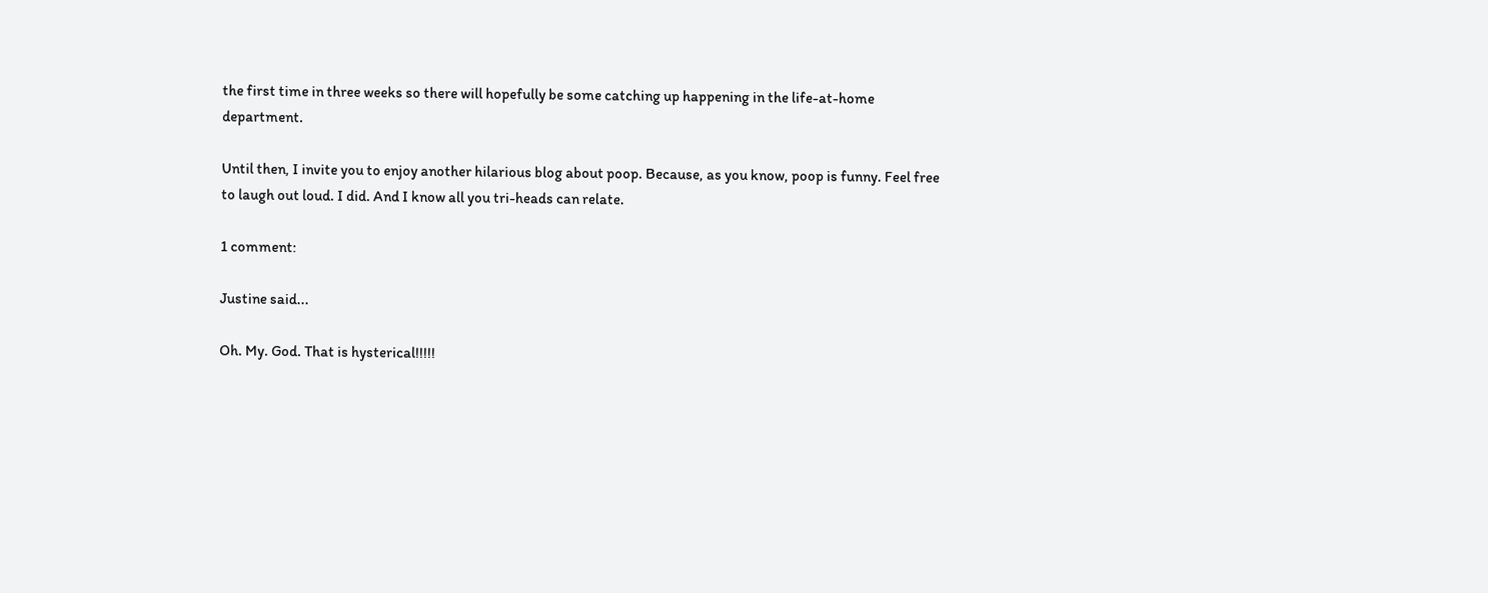the first time in three weeks so there will hopefully be some catching up happening in the life-at-home department.

Until then, I invite you to enjoy another hilarious blog about poop. Because, as you know, poop is funny. Feel free to laugh out loud. I did. And I know all you tri-heads can relate.

1 comment:

Justine said...

Oh. My. God. That is hysterical!!!!!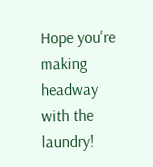Hope you're making headway with the laundry!